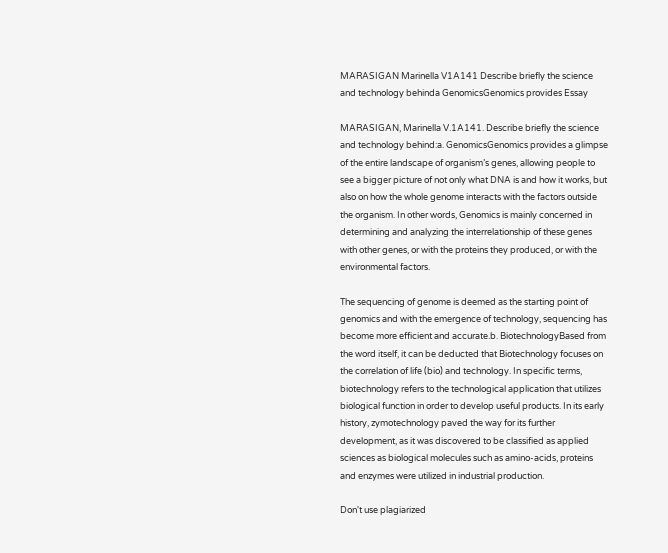MARASIGAN Marinella V1A141 Describe briefly the science and technology behinda GenomicsGenomics provides Essay

MARASIGAN, Marinella V.1A141. Describe briefly the science and technology behind:a. GenomicsGenomics provides a glimpse of the entire landscape of organism’s genes, allowing people to see a bigger picture of not only what DNA is and how it works, but also on how the whole genome interacts with the factors outside the organism. In other words, Genomics is mainly concerned in determining and analyzing the interrelationship of these genes with other genes, or with the proteins they produced, or with the environmental factors.

The sequencing of genome is deemed as the starting point of genomics and with the emergence of technology, sequencing has become more efficient and accurate.b. BiotechnologyBased from the word itself, it can be deducted that Biotechnology focuses on the correlation of life (bio) and technology. In specific terms, biotechnology refers to the technological application that utilizes biological function in order to develop useful products. In its early history, zymotechnology paved the way for its further development, as it was discovered to be classified as applied sciences as biological molecules such as amino-acids, proteins and enzymes were utilized in industrial production.

Don't use plagiarized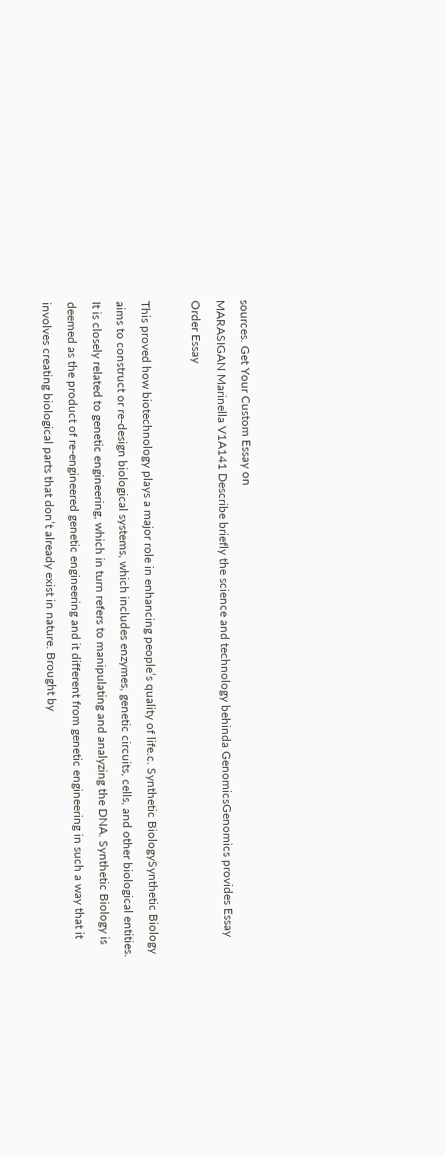sources. Get Your Custom Essay on
MARASIGAN Marinella V1A141 Describe briefly the science and technology behinda GenomicsGenomics provides Essay
Order Essay

This proved how biotechnology plays a major role in enhancing people’s quality of life.c. Synthetic BiologySynthetic Biology aims to construct or re-design biological systems, which includes enzymes, genetic circuits, cells, and other biological entities. It is closely related to genetic engineering, which in turn refers to manipulating and analyzing the DNA. Synthetic Biology is deemed as the product of re-engineered genetic engineering and it different from genetic engineering in such a way that it involves creating biological parts that don’t already exist in nature. Brought by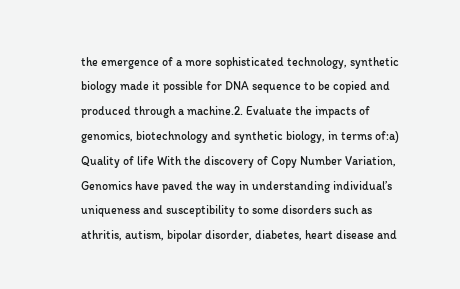the emergence of a more sophisticated technology, synthetic biology made it possible for DNA sequence to be copied and produced through a machine.2. Evaluate the impacts of genomics, biotechnology and synthetic biology, in terms of:a) Quality of life With the discovery of Copy Number Variation, Genomics have paved the way in understanding individual’s uniqueness and susceptibility to some disorders such as athritis, autism, bipolar disorder, diabetes, heart disease and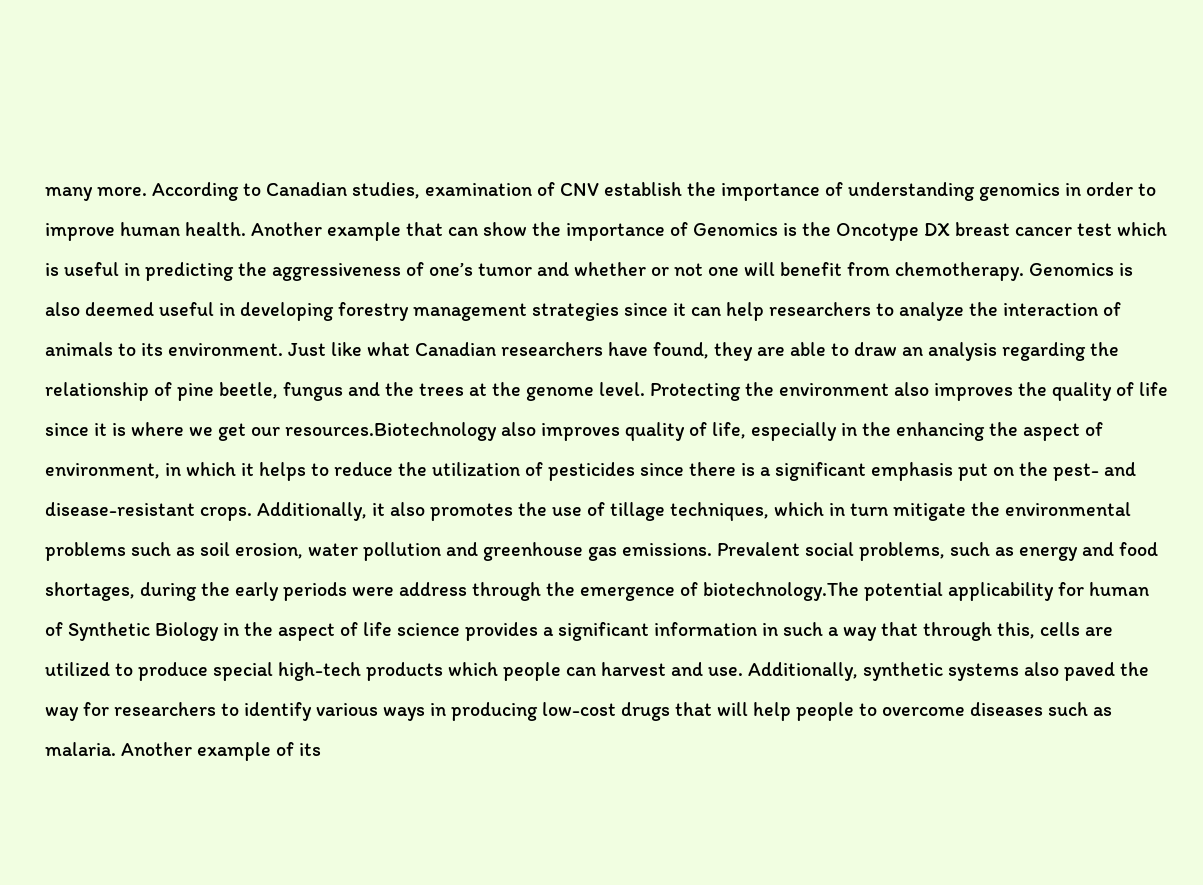many more. According to Canadian studies, examination of CNV establish the importance of understanding genomics in order to improve human health. Another example that can show the importance of Genomics is the Oncotype DX breast cancer test which is useful in predicting the aggressiveness of one’s tumor and whether or not one will benefit from chemotherapy. Genomics is also deemed useful in developing forestry management strategies since it can help researchers to analyze the interaction of animals to its environment. Just like what Canadian researchers have found, they are able to draw an analysis regarding the relationship of pine beetle, fungus and the trees at the genome level. Protecting the environment also improves the quality of life since it is where we get our resources.Biotechnology also improves quality of life, especially in the enhancing the aspect of environment, in which it helps to reduce the utilization of pesticides since there is a significant emphasis put on the pest- and disease-resistant crops. Additionally, it also promotes the use of tillage techniques, which in turn mitigate the environmental problems such as soil erosion, water pollution and greenhouse gas emissions. Prevalent social problems, such as energy and food shortages, during the early periods were address through the emergence of biotechnology.The potential applicability for human of Synthetic Biology in the aspect of life science provides a significant information in such a way that through this, cells are utilized to produce special high-tech products which people can harvest and use. Additionally, synthetic systems also paved the way for researchers to identify various ways in producing low-cost drugs that will help people to overcome diseases such as malaria. Another example of its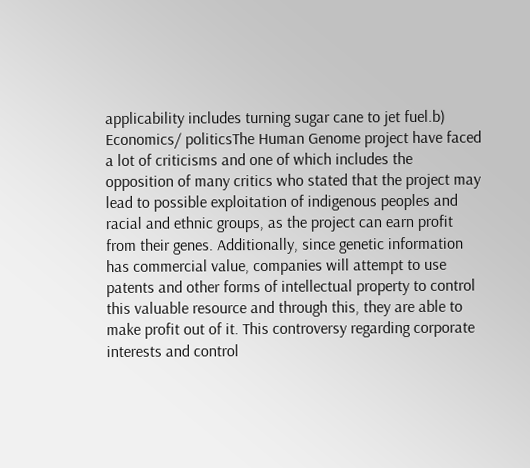applicability includes turning sugar cane to jet fuel.b) Economics/ politicsThe Human Genome project have faced a lot of criticisms and one of which includes the opposition of many critics who stated that the project may lead to possible exploitation of indigenous peoples and racial and ethnic groups, as the project can earn profit from their genes. Additionally, since genetic information has commercial value, companies will attempt to use patents and other forms of intellectual property to control this valuable resource and through this, they are able to make profit out of it. This controversy regarding corporate interests and control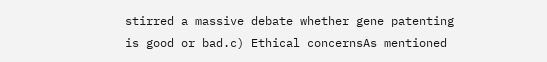stirred a massive debate whether gene patenting is good or bad.c) Ethical concernsAs mentioned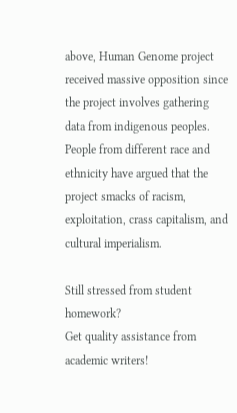above, Human Genome project received massive opposition since the project involves gathering data from indigenous peoples. People from different race and ethnicity have argued that the project smacks of racism, exploitation, crass capitalism, and cultural imperialism.

Still stressed from student homework?
Get quality assistance from academic writers!